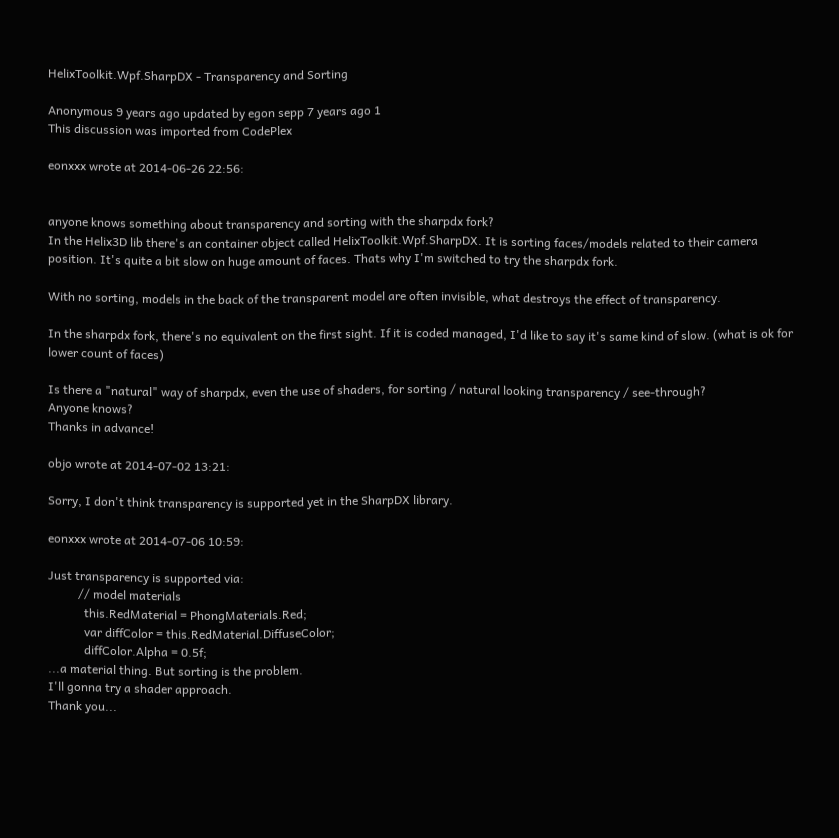HelixToolkit.Wpf.SharpDX - Transparency and Sorting

Anonymous 9 years ago updated by egon sepp 7 years ago 1
This discussion was imported from CodePlex

eonxxx wrote at 2014-06-26 22:56:


anyone knows something about transparency and sorting with the sharpdx fork?
In the Helix3D lib there's an container object called HelixToolkit.Wpf.SharpDX. It is sorting faces/models related to their camera position. It's quite a bit slow on huge amount of faces. Thats why I'm switched to try the sharpdx fork.

With no sorting, models in the back of the transparent model are often invisible, what destroys the effect of transparency.

In the sharpdx fork, there's no equivalent on the first sight. If it is coded managed, I'd like to say it's same kind of slow. (what is ok for lower count of faces)

Is there a "natural" way of sharpdx, even the use of shaders, for sorting / natural looking transparency / see-through?
Anyone knows?
Thanks in advance!

objo wrote at 2014-07-02 13:21:

Sorry, I don't think transparency is supported yet in the SharpDX library.

eonxxx wrote at 2014-07-06 10:59:

Just transparency is supported via:
          // model materials
            this.RedMaterial = PhongMaterials.Red;
            var diffColor = this.RedMaterial.DiffuseColor;
            diffColor.Alpha = 0.5f;
...a material thing. But sorting is the problem.
I'll gonna try a shader approach.
Thank you...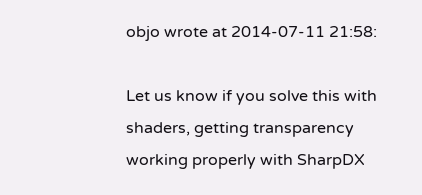objo wrote at 2014-07-11 21:58:

Let us know if you solve this with shaders, getting transparency working properly with SharpDX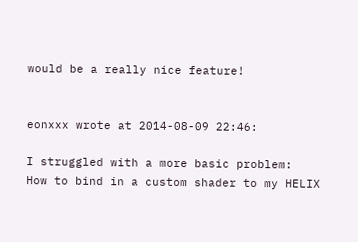would be a really nice feature!


eonxxx wrote at 2014-08-09 22:46:

I struggled with a more basic problem:
How to bind in a custom shader to my HELIX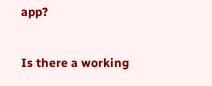app?

Is there a working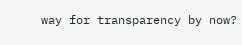way for transparency by now?